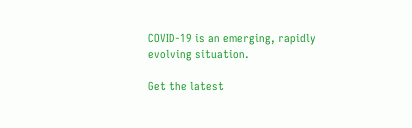COVID-19 is an emerging, rapidly evolving situation.

Get the latest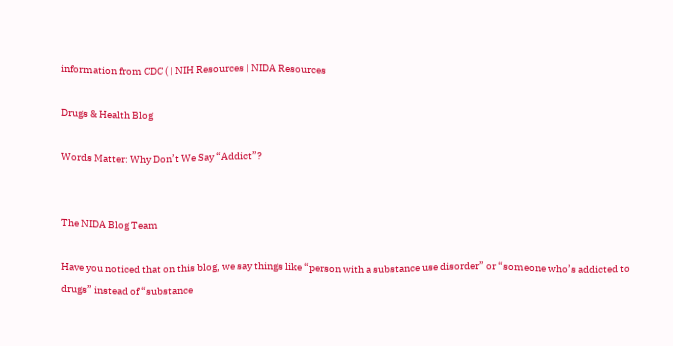information from CDC ( | NIH Resources | NIDA Resources

Drugs & Health Blog

Words Matter: Why Don’t We Say “Addict”?


The NIDA Blog Team

Have you noticed that on this blog, we say things like “person with a substance use disorder” or “someone who’s addicted to drugs” instead of “substance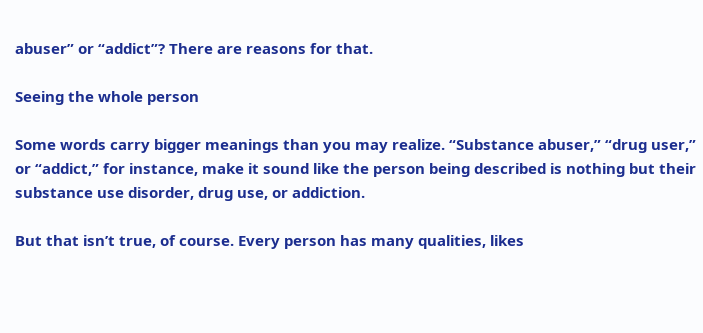abuser” or “addict”? There are reasons for that.

Seeing the whole person

Some words carry bigger meanings than you may realize. “Substance abuser,” “drug user,” or “addict,” for instance, make it sound like the person being described is nothing but their substance use disorder, drug use, or addiction.

But that isn’t true, of course. Every person has many qualities, likes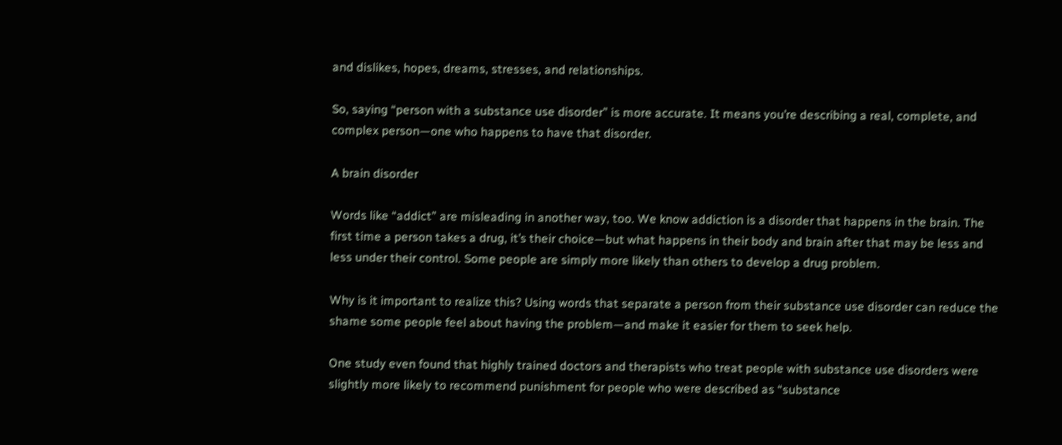and dislikes, hopes, dreams, stresses, and relationships.

So, saying “person with a substance use disorder” is more accurate. It means you’re describing a real, complete, and complex person—one who happens to have that disorder.

A brain disorder

Words like “addict” are misleading in another way, too. We know addiction is a disorder that happens in the brain. The first time a person takes a drug, it’s their choice—but what happens in their body and brain after that may be less and less under their control. Some people are simply more likely than others to develop a drug problem.

Why is it important to realize this? Using words that separate a person from their substance use disorder can reduce the shame some people feel about having the problem—and make it easier for them to seek help.

One study even found that highly trained doctors and therapists who treat people with substance use disorders were slightly more likely to recommend punishment for people who were described as “substance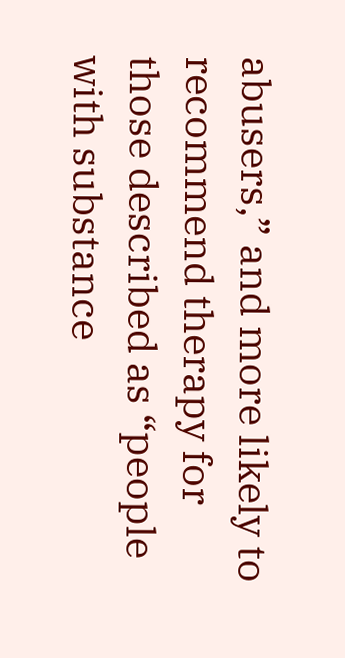abusers,” and more likely to recommend therapy for those described as “people with substance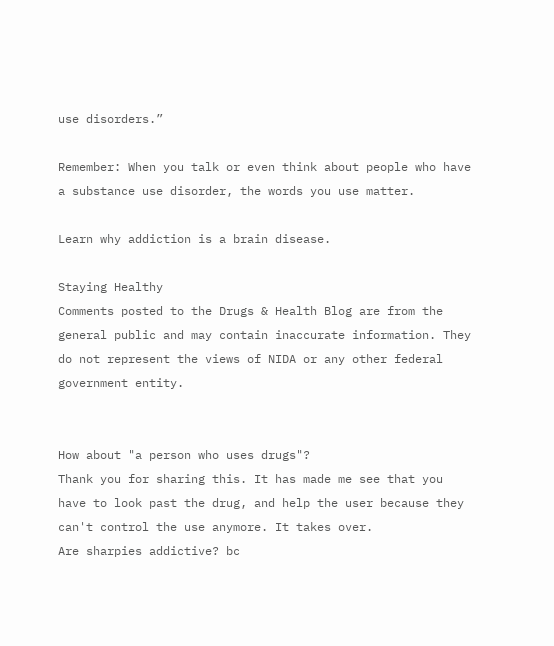use disorders.”

Remember: When you talk or even think about people who have a substance use disorder, the words you use matter.

Learn why addiction is a brain disease.

Staying Healthy
Comments posted to the Drugs & Health Blog are from the general public and may contain inaccurate information. They do not represent the views of NIDA or any other federal government entity.


How about "a person who uses drugs"?
Thank you for sharing this. It has made me see that you have to look past the drug, and help the user because they can't control the use anymore. It takes over.
Are sharpies addictive? bc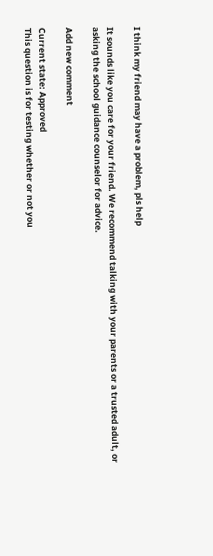I think my friend may have a problem, pls help

It sounds like you care for your friend. We recommend talking with your parents or a trusted adult, or asking the school guidance counselor for advice.

Add new comment

Current state: Approved
This question is for testing whether or not you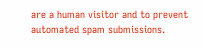are a human visitor and to prevent automated spam submissions.